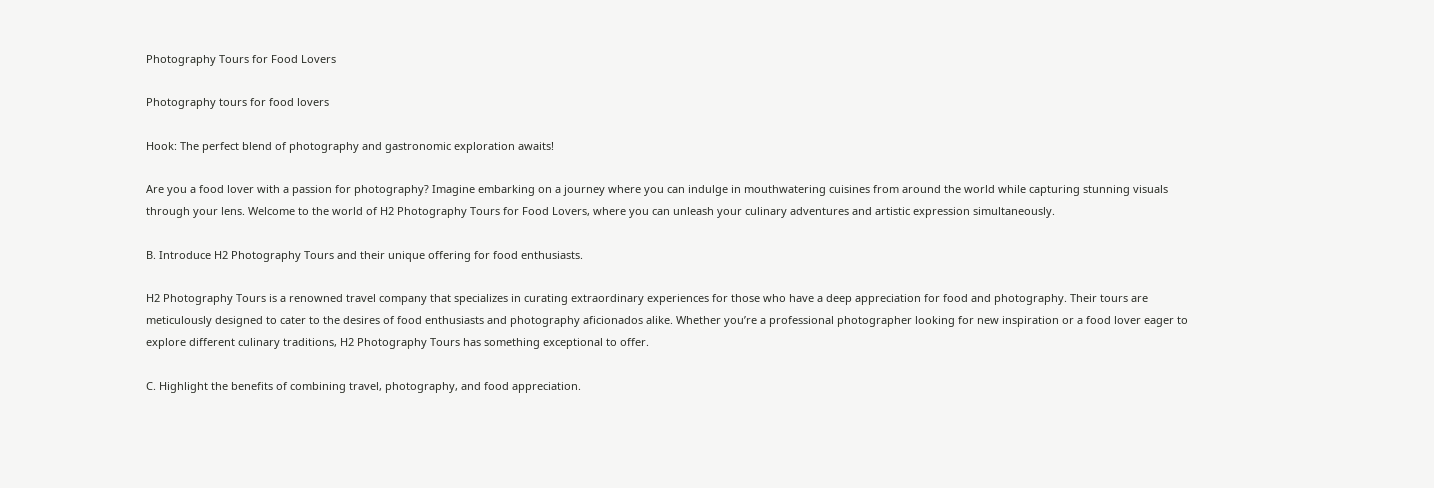Photography Tours for Food Lovers

Photography tours for food lovers

Hook: The perfect blend of photography and gastronomic exploration awaits!

Are you a food lover with a passion for photography? Imagine embarking on a journey where you can indulge in mouthwatering cuisines from around the world while capturing stunning visuals through your lens. Welcome to the world of H2 Photography Tours for Food Lovers, where you can unleash your culinary adventures and artistic expression simultaneously.

B. Introduce H2 Photography Tours and their unique offering for food enthusiasts.

H2 Photography Tours is a renowned travel company that specializes in curating extraordinary experiences for those who have a deep appreciation for food and photography. Their tours are meticulously designed to cater to the desires of food enthusiasts and photography aficionados alike. Whether you’re a professional photographer looking for new inspiration or a food lover eager to explore different culinary traditions, H2 Photography Tours has something exceptional to offer.

C. Highlight the benefits of combining travel, photography, and food appreciation.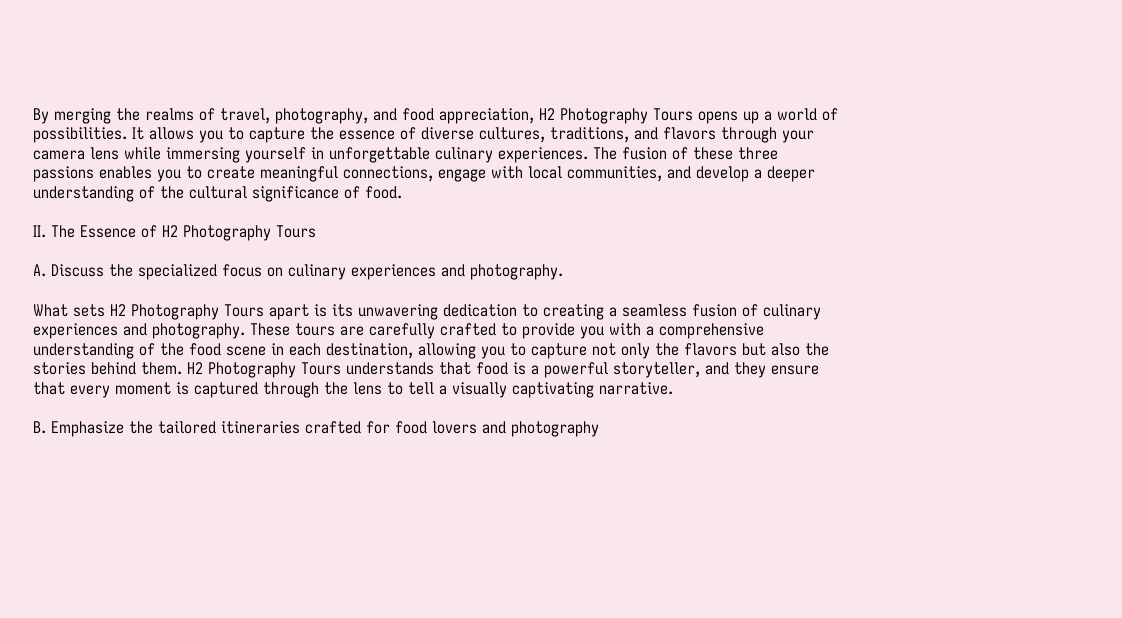By merging the realms of travel, photography, and food appreciation, H2 Photography Tours opens up a world of possibilities. It allows you to capture the essence of diverse cultures, traditions, and flavors through your camera lens while immersing yourself in unforgettable culinary experiences. The fusion of these three passions enables you to create meaningful connections, engage with local communities, and develop a deeper understanding of the cultural significance of food.

II. The Essence of H2 Photography Tours

A. Discuss the specialized focus on culinary experiences and photography.

What sets H2 Photography Tours apart is its unwavering dedication to creating a seamless fusion of culinary experiences and photography. These tours are carefully crafted to provide you with a comprehensive understanding of the food scene in each destination, allowing you to capture not only the flavors but also the stories behind them. H2 Photography Tours understands that food is a powerful storyteller, and they ensure that every moment is captured through the lens to tell a visually captivating narrative.

B. Emphasize the tailored itineraries crafted for food lovers and photography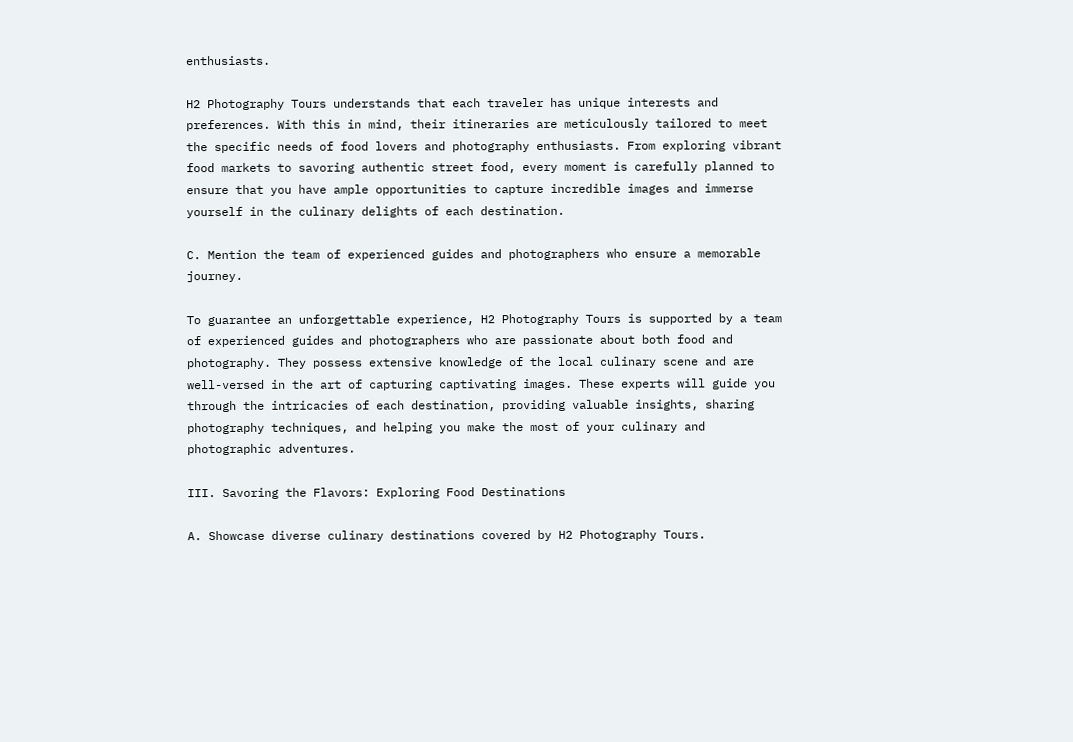enthusiasts.

H2 Photography Tours understands that each traveler has unique interests and preferences. With this in mind, their itineraries are meticulously tailored to meet the specific needs of food lovers and photography enthusiasts. From exploring vibrant food markets to savoring authentic street food, every moment is carefully planned to ensure that you have ample opportunities to capture incredible images and immerse yourself in the culinary delights of each destination.

C. Mention the team of experienced guides and photographers who ensure a memorable journey.

To guarantee an unforgettable experience, H2 Photography Tours is supported by a team of experienced guides and photographers who are passionate about both food and photography. They possess extensive knowledge of the local culinary scene and are well-versed in the art of capturing captivating images. These experts will guide you through the intricacies of each destination, providing valuable insights, sharing photography techniques, and helping you make the most of your culinary and photographic adventures.

III. Savoring the Flavors: Exploring Food Destinations

A. Showcase diverse culinary destinations covered by H2 Photography Tours.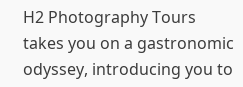H2 Photography Tours takes you on a gastronomic odyssey, introducing you to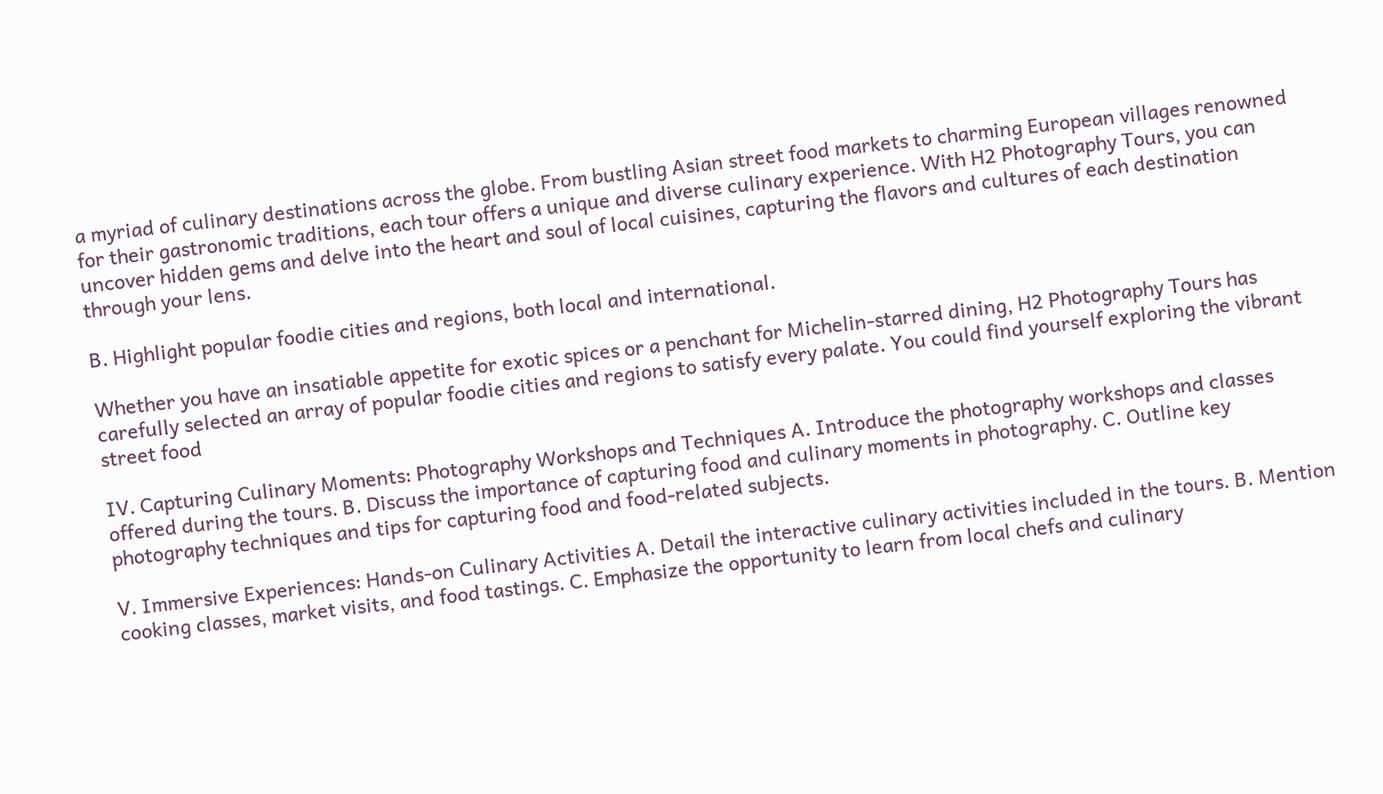a myriad of culinary destinations across the globe. From bustling Asian street food markets to charming European villages renowned for their gastronomic traditions, each tour offers a unique and diverse culinary experience. With H2 Photography Tours, you can uncover hidden gems and delve into the heart and soul of local cuisines, capturing the flavors and cultures of each destination through your lens.

B. Highlight popular foodie cities and regions, both local and international.

Whether you have an insatiable appetite for exotic spices or a penchant for Michelin-starred dining, H2 Photography Tours has carefully selected an array of popular foodie cities and regions to satisfy every palate. You could find yourself exploring the vibrant street food

IV. Capturing Culinary Moments: Photography Workshops and Techniques A. Introduce the photography workshops and classes offered during the tours. B. Discuss the importance of capturing food and culinary moments in photography. C. Outline key photography techniques and tips for capturing food and food-related subjects.

V. Immersive Experiences: Hands-on Culinary Activities A. Detail the interactive culinary activities included in the tours. B. Mention cooking classes, market visits, and food tastings. C. Emphasize the opportunity to learn from local chefs and culinary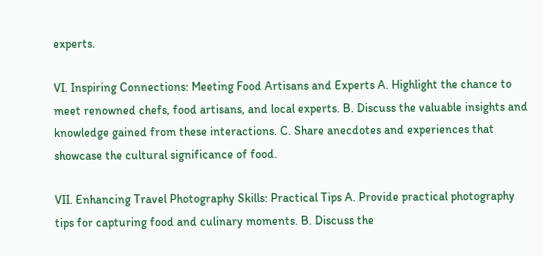experts.

VI. Inspiring Connections: Meeting Food Artisans and Experts A. Highlight the chance to meet renowned chefs, food artisans, and local experts. B. Discuss the valuable insights and knowledge gained from these interactions. C. Share anecdotes and experiences that showcase the cultural significance of food.

VII. Enhancing Travel Photography Skills: Practical Tips A. Provide practical photography tips for capturing food and culinary moments. B. Discuss the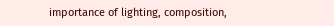importance of lighting, composition,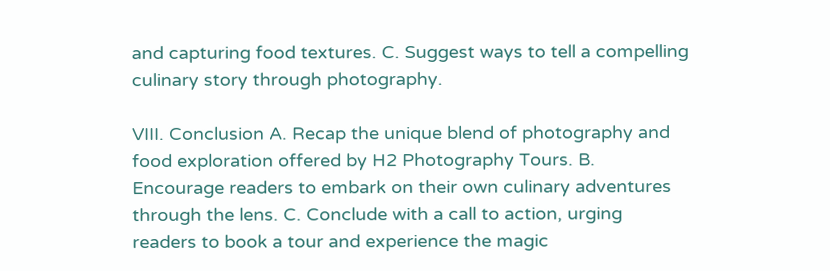and capturing food textures. C. Suggest ways to tell a compelling culinary story through photography.

VIII. Conclusion A. Recap the unique blend of photography and food exploration offered by H2 Photography Tours. B. Encourage readers to embark on their own culinary adventures through the lens. C. Conclude with a call to action, urging readers to book a tour and experience the magic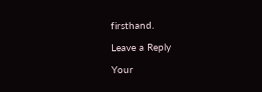firsthand.

Leave a Reply

Your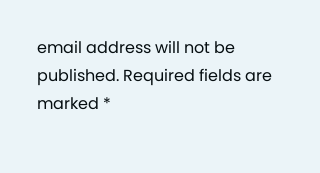email address will not be published. Required fields are marked *